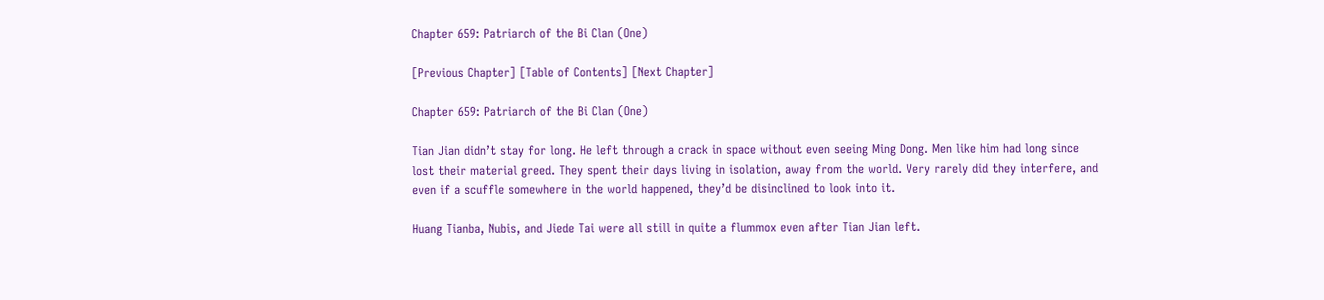Chapter 659: Patriarch of the Bi Clan (One)

[Previous Chapter] [Table of Contents] [Next Chapter]

Chapter 659: Patriarch of the Bi Clan (One)

Tian Jian didn’t stay for long. He left through a crack in space without even seeing Ming Dong. Men like him had long since lost their material greed. They spent their days living in isolation, away from the world. Very rarely did they interfere, and even if a scuffle somewhere in the world happened, they’d be disinclined to look into it.

Huang Tianba, Nubis, and Jiede Tai were all still in quite a flummox even after Tian Jian left.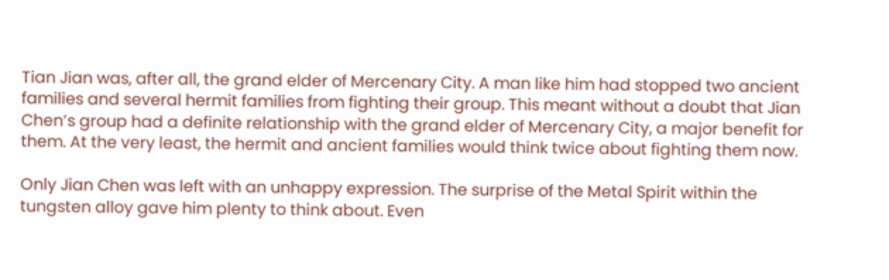Tian Jian was, after all, the grand elder of Mercenary City. A man like him had stopped two ancient families and several hermit families from fighting their group. This meant without a doubt that Jian Chen’s group had a definite relationship with the grand elder of Mercenary City, a major benefit for them. At the very least, the hermit and ancient families would think twice about fighting them now.

Only Jian Chen was left with an unhappy expression. The surprise of the Metal Spirit within the tungsten alloy gave him plenty to think about. Even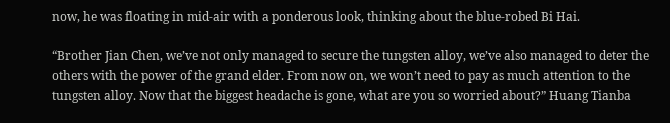now, he was floating in mid-air with a ponderous look, thinking about the blue-robed Bi Hai.

“Brother Jian Chen, we’ve not only managed to secure the tungsten alloy, we’ve also managed to deter the others with the power of the grand elder. From now on, we won’t need to pay as much attention to the tungsten alloy. Now that the biggest headache is gone, what are you so worried about?” Huang Tianba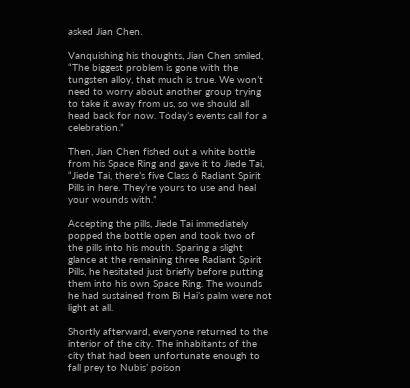asked Jian Chen.

Vanquishing his thoughts, Jian Chen smiled, “The biggest problem is gone with the tungsten alloy, that much is true. We won’t need to worry about another group trying to take it away from us, so we should all head back for now. Today’s events call for a celebration.”

Then, Jian Chen fished out a white bottle from his Space Ring and gave it to Jiede Tai, “Jiede Tai, there’s five Class 6 Radiant Spirit Pills in here. They’re yours to use and heal your wounds with.”

Accepting the pills, Jiede Tai immediately popped the bottle open and took two of the pills into his mouth. Sparing a slight glance at the remaining three Radiant Spirit Pills, he hesitated just briefly before putting them into his own Space Ring. The wounds he had sustained from Bi Hai’s palm were not light at all.

Shortly afterward, everyone returned to the interior of the city. The inhabitants of the city that had been unfortunate enough to fall prey to Nubis’ poison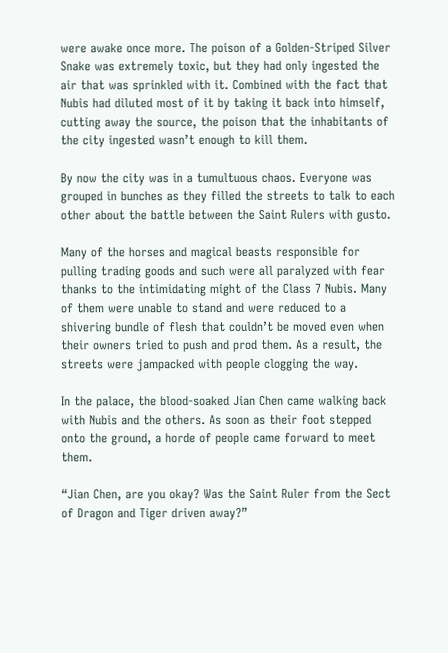were awake once more. The poison of a Golden-Striped Silver Snake was extremely toxic, but they had only ingested the air that was sprinkled with it. Combined with the fact that Nubis had diluted most of it by taking it back into himself, cutting away the source, the poison that the inhabitants of the city ingested wasn’t enough to kill them.

By now the city was in a tumultuous chaos. Everyone was grouped in bunches as they filled the streets to talk to each other about the battle between the Saint Rulers with gusto.

Many of the horses and magical beasts responsible for pulling trading goods and such were all paralyzed with fear thanks to the intimidating might of the Class 7 Nubis. Many of them were unable to stand and were reduced to a shivering bundle of flesh that couldn’t be moved even when their owners tried to push and prod them. As a result, the streets were jampacked with people clogging the way.

In the palace, the blood-soaked Jian Chen came walking back with Nubis and the others. As soon as their foot stepped onto the ground, a horde of people came forward to meet them.

“Jian Chen, are you okay? Was the Saint Ruler from the Sect of Dragon and Tiger driven away?”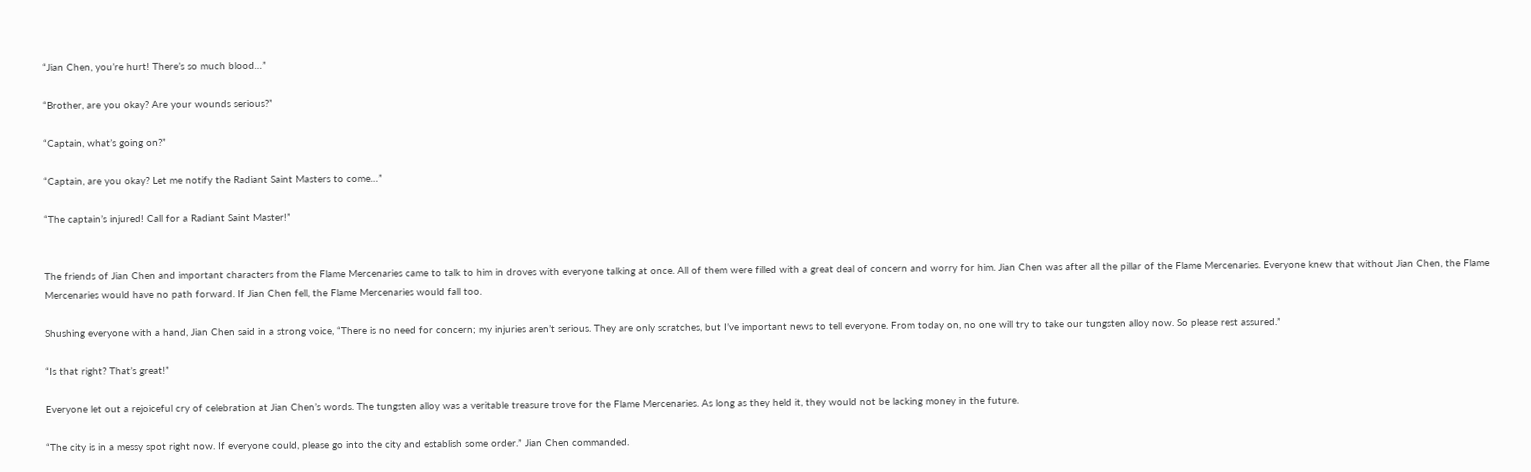“Jian Chen, you’re hurt! There’s so much blood…”

“Brother, are you okay? Are your wounds serious?”

“Captain, what’s going on?”

“Captain, are you okay? Let me notify the Radiant Saint Masters to come…”

“The captain’s injured! Call for a Radiant Saint Master!”


The friends of Jian Chen and important characters from the Flame Mercenaries came to talk to him in droves with everyone talking at once. All of them were filled with a great deal of concern and worry for him. Jian Chen was after all the pillar of the Flame Mercenaries. Everyone knew that without Jian Chen, the Flame Mercenaries would have no path forward. If Jian Chen fell, the Flame Mercenaries would fall too.

Shushing everyone with a hand, Jian Chen said in a strong voice, “There is no need for concern; my injuries aren’t serious. They are only scratches, but I’ve important news to tell everyone. From today on, no one will try to take our tungsten alloy now. So please rest assured.”

“Is that right? That’s great!”

Everyone let out a rejoiceful cry of celebration at Jian Chen’s words. The tungsten alloy was a veritable treasure trove for the Flame Mercenaries. As long as they held it, they would not be lacking money in the future.

“The city is in a messy spot right now. If everyone could, please go into the city and establish some order.” Jian Chen commanded.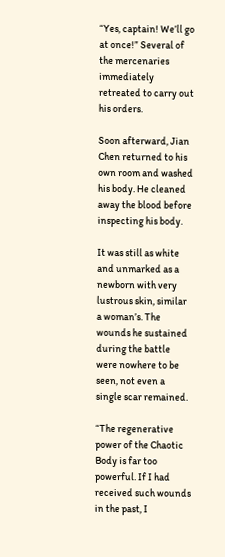“Yes, captain! We’ll go at once!” Several of the mercenaries immediately retreated to carry out his orders.

Soon afterward, Jian Chen returned to his own room and washed his body. He cleaned away the blood before inspecting his body.

It was still as white and unmarked as a newborn with very lustrous skin, similar a woman’s. The wounds he sustained during the battle were nowhere to be seen, not even a single scar remained.

“The regenerative power of the Chaotic Body is far too powerful. If I had received such wounds in the past, I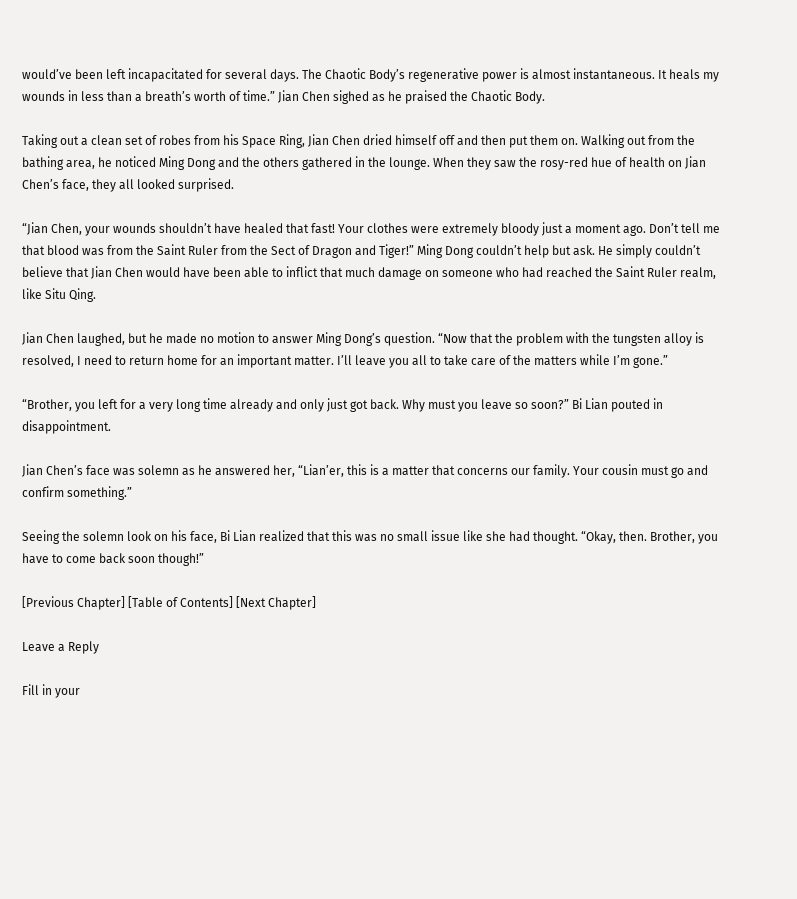would’ve been left incapacitated for several days. The Chaotic Body’s regenerative power is almost instantaneous. It heals my wounds in less than a breath’s worth of time.” Jian Chen sighed as he praised the Chaotic Body.

Taking out a clean set of robes from his Space Ring, Jian Chen dried himself off and then put them on. Walking out from the bathing area, he noticed Ming Dong and the others gathered in the lounge. When they saw the rosy-red hue of health on Jian Chen’s face, they all looked surprised.

“Jian Chen, your wounds shouldn’t have healed that fast! Your clothes were extremely bloody just a moment ago. Don’t tell me that blood was from the Saint Ruler from the Sect of Dragon and Tiger!” Ming Dong couldn’t help but ask. He simply couldn’t believe that Jian Chen would have been able to inflict that much damage on someone who had reached the Saint Ruler realm, like Situ Qing.

Jian Chen laughed, but he made no motion to answer Ming Dong’s question. “Now that the problem with the tungsten alloy is resolved, I need to return home for an important matter. I’ll leave you all to take care of the matters while I’m gone.”

“Brother, you left for a very long time already and only just got back. Why must you leave so soon?” Bi Lian pouted in disappointment.

Jian Chen’s face was solemn as he answered her, “Lian’er, this is a matter that concerns our family. Your cousin must go and confirm something.”

Seeing the solemn look on his face, Bi Lian realized that this was no small issue like she had thought. “Okay, then. Brother, you have to come back soon though!”

[Previous Chapter] [Table of Contents] [Next Chapter]

Leave a Reply

Fill in your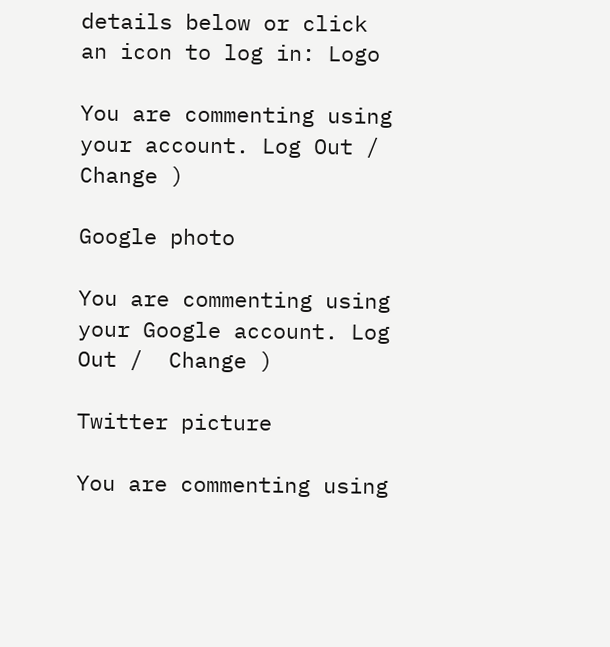details below or click an icon to log in: Logo

You are commenting using your account. Log Out /  Change )

Google photo

You are commenting using your Google account. Log Out /  Change )

Twitter picture

You are commenting using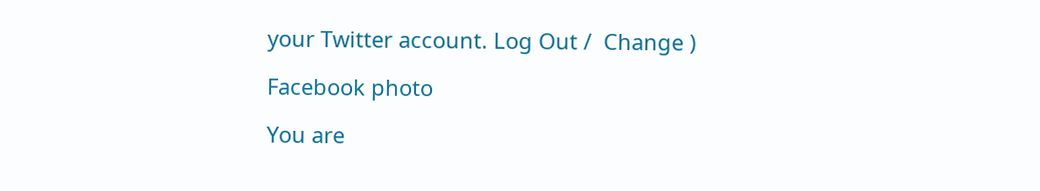your Twitter account. Log Out /  Change )

Facebook photo

You are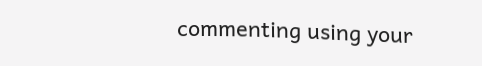commenting using your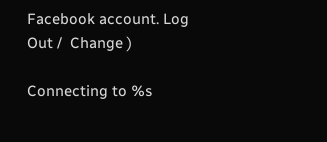Facebook account. Log Out /  Change )

Connecting to %s